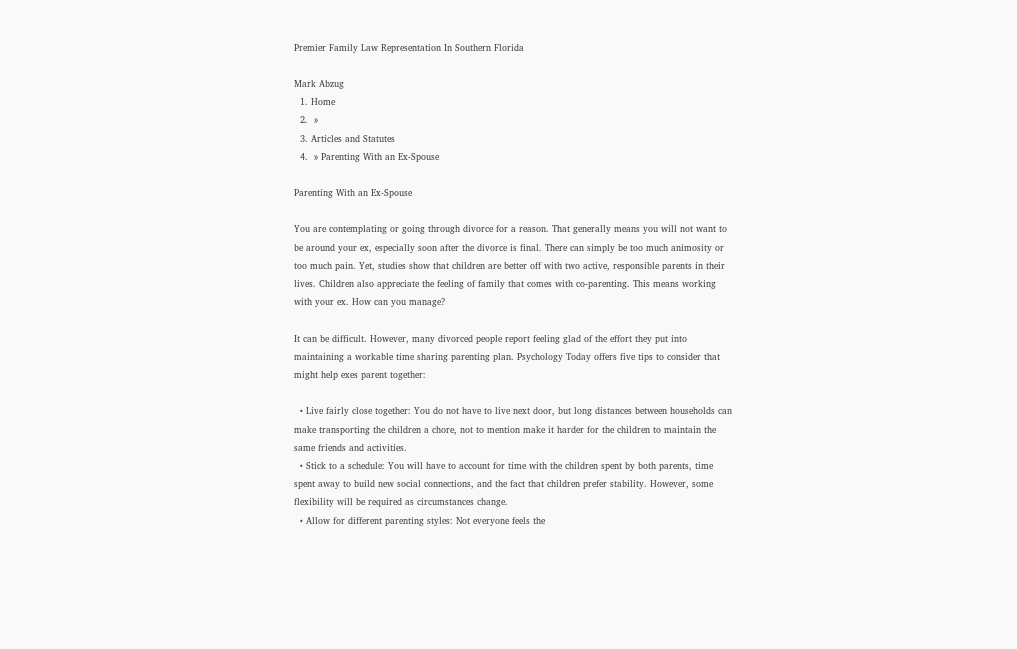Premier Family Law Representation In Southern Florida

Mark Abzug
  1. Home
  2.  »
  3. Articles and Statutes
  4.  » Parenting With an Ex-Spouse

Parenting With an Ex-Spouse

You are contemplating or going through divorce for a reason. That generally means you will not want to be around your ex, especially soon after the divorce is final. There can simply be too much animosity or too much pain. Yet, studies show that children are better off with two active, responsible parents in their lives. Children also appreciate the feeling of family that comes with co-parenting. This means working with your ex. How can you manage?

It can be difficult. However, many divorced people report feeling glad of the effort they put into maintaining a workable time sharing parenting plan. Psychology Today offers five tips to consider that might help exes parent together:

  • Live fairly close together: You do not have to live next door, but long distances between households can make transporting the children a chore, not to mention make it harder for the children to maintain the same friends and activities.
  • Stick to a schedule: You will have to account for time with the children spent by both parents, time spent away to build new social connections, and the fact that children prefer stability. However, some flexibility will be required as circumstances change.
  • Allow for different parenting styles: Not everyone feels the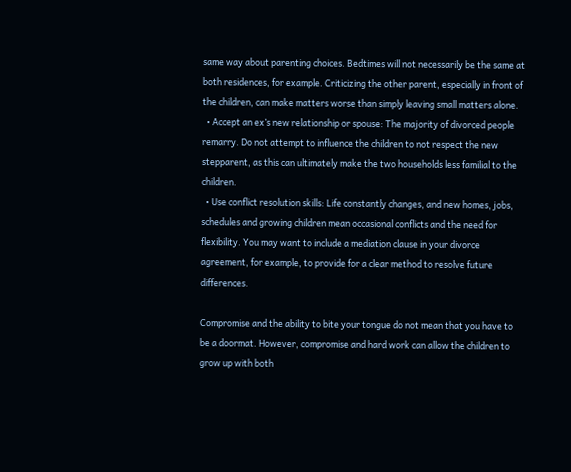same way about parenting choices. Bedtimes will not necessarily be the same at both residences, for example. Criticizing the other parent, especially in front of the children, can make matters worse than simply leaving small matters alone.
  • Accept an ex’s new relationship or spouse: The majority of divorced people remarry. Do not attempt to influence the children to not respect the new stepparent, as this can ultimately make the two households less familial to the children.
  • Use conflict resolution skills: Life constantly changes, and new homes, jobs, schedules and growing children mean occasional conflicts and the need for flexibility. You may want to include a mediation clause in your divorce agreement, for example, to provide for a clear method to resolve future differences.

Compromise and the ability to bite your tongue do not mean that you have to be a doormat. However, compromise and hard work can allow the children to grow up with both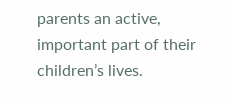parents an active, important part of their children’s lives.